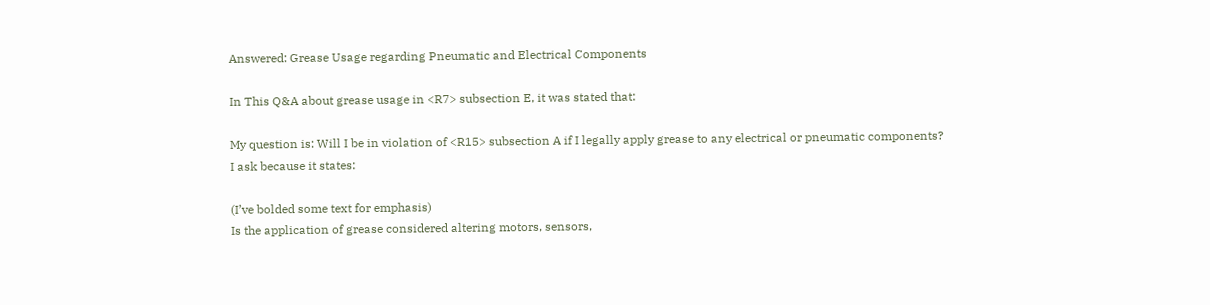Answered: Grease Usage regarding Pneumatic and Electrical Components

In This Q&A about grease usage in <R7> subsection E, it was stated that:

My question is: Will I be in violation of <R15> subsection A if I legally apply grease to any electrical or pneumatic components?
I ask because it states:

(I’ve bolded some text for emphasis)
Is the application of grease considered altering motors, sensors,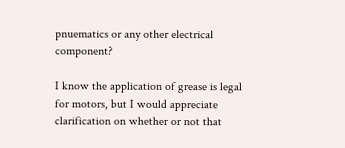pnuematics or any other electrical component?

I know the application of grease is legal for motors, but I would appreciate clarification on whether or not that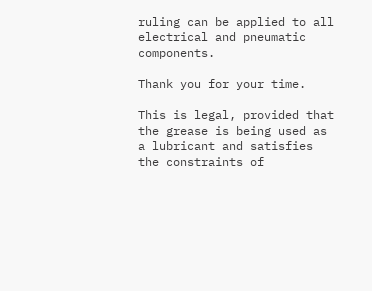ruling can be applied to all electrical and pneumatic components.

Thank you for your time.

This is legal, provided that the grease is being used as a lubricant and satisfies the constraints of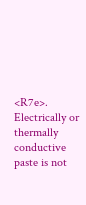<R7e>. Electrically or thermally conductive paste is not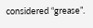considered “grease”.